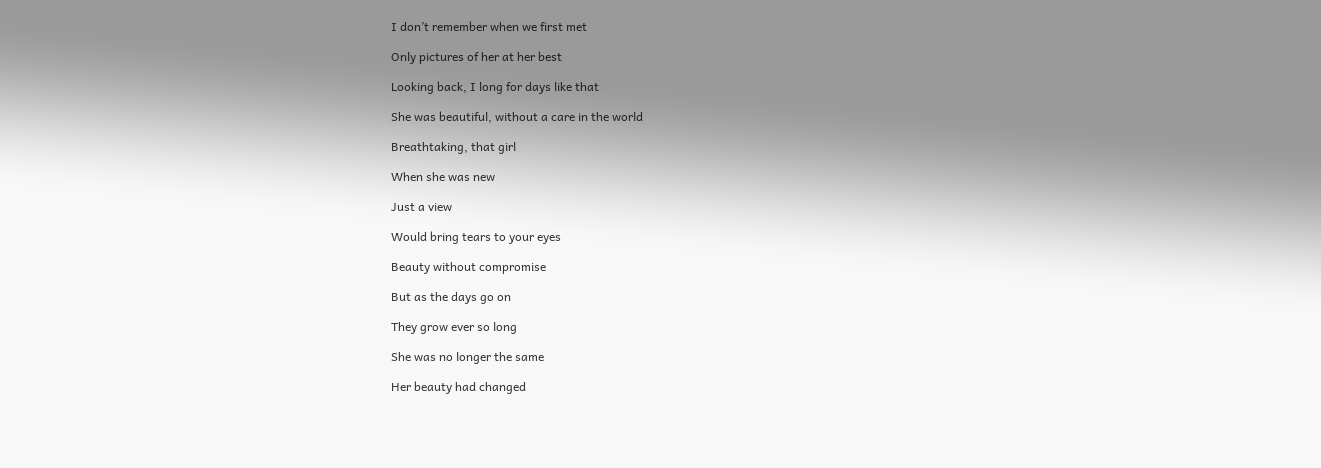I don’t remember when we first met

Only pictures of her at her best

Looking back, I long for days like that

She was beautiful, without a care in the world

Breathtaking, that girl

When she was new

Just a view

Would bring tears to your eyes

Beauty without compromise

But as the days go on

They grow ever so long

She was no longer the same

Her beauty had changed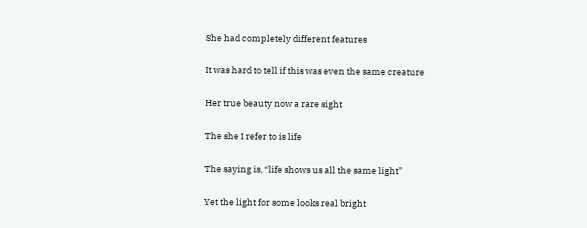She had completely different features

It was hard to tell if this was even the same creature

Her true beauty now a rare sight

The she I refer to is life

The saying is, “life shows us all the same light”

Yet the light for some looks real bright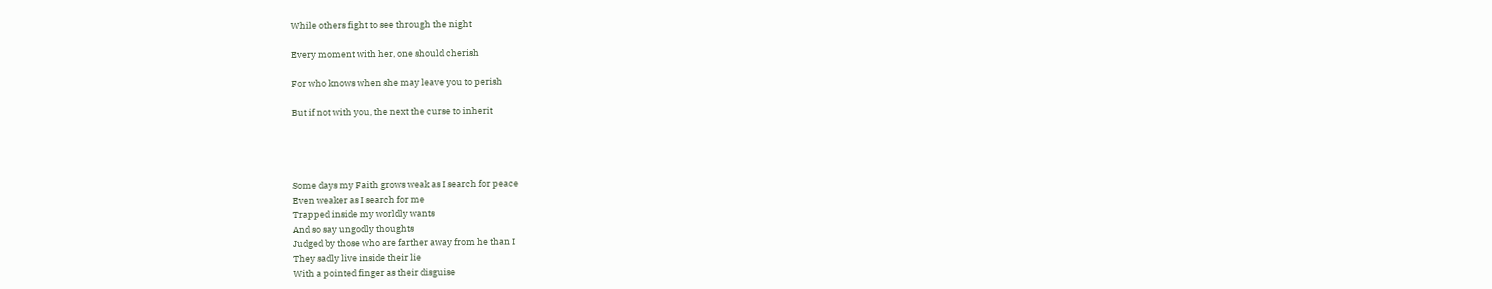While others fight to see through the night

Every moment with her, one should cherish

For who knows when she may leave you to perish

But if not with you, the next the curse to inherit




Some days my Faith grows weak as I search for peace
Even weaker as I search for me
Trapped inside my worldly wants
And so say ungodly thoughts
Judged by those who are farther away from he than I
They sadly live inside their lie
With a pointed finger as their disguise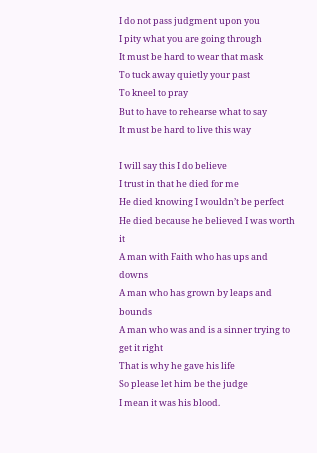I do not pass judgment upon you
I pity what you are going through
It must be hard to wear that mask
To tuck away quietly your past
To kneel to pray
But to have to rehearse what to say
It must be hard to live this way

I will say this I do believe
I trust in that he died for me
He died knowing I wouldn’t be perfect
He died because he believed I was worth it
A man with Faith who has ups and downs
A man who has grown by leaps and bounds
A man who was and is a sinner trying to get it right
That is why he gave his life
So please let him be the judge
I mean it was his blood.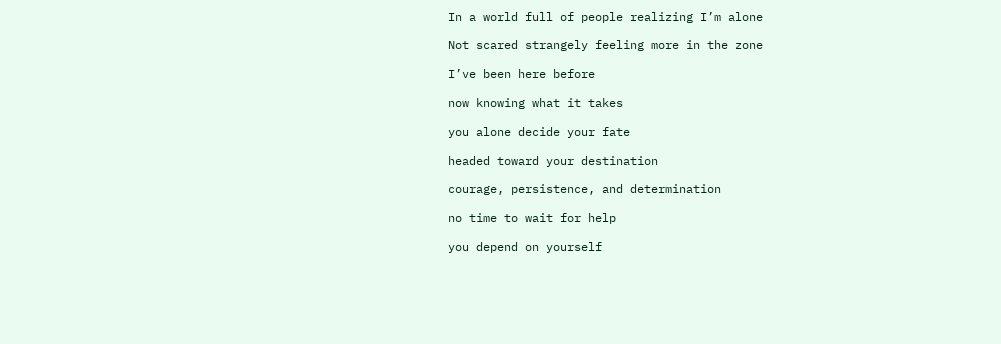In a world full of people realizing I’m alone

Not scared strangely feeling more in the zone

I’ve been here before

now knowing what it takes

you alone decide your fate

headed toward your destination

courage, persistence, and determination

no time to wait for help

you depend on yourself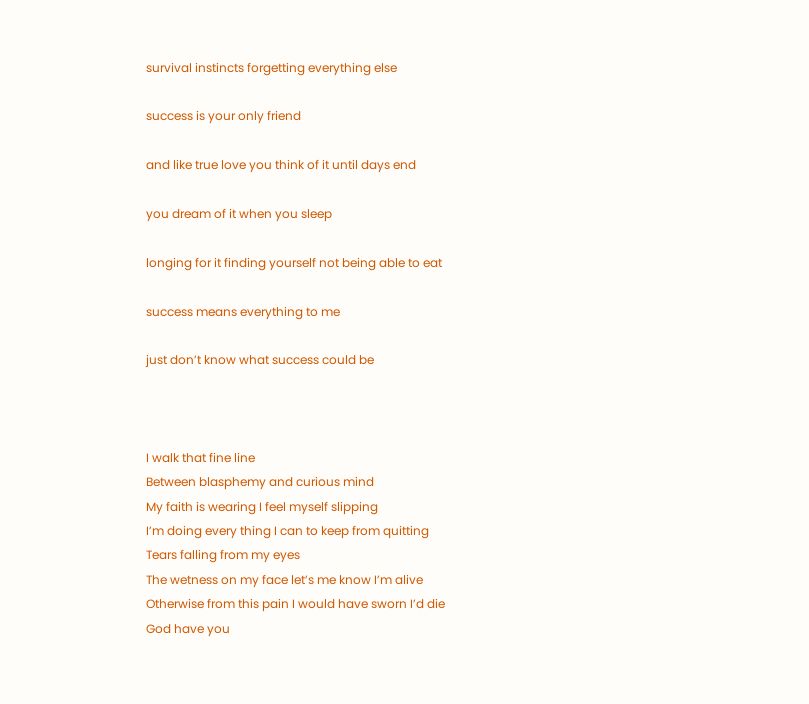survival instincts forgetting everything else

success is your only friend

and like true love you think of it until days end

you dream of it when you sleep

longing for it finding yourself not being able to eat

success means everything to me

just don’t know what success could be



I walk that fine line
Between blasphemy and curious mind
My faith is wearing I feel myself slipping
I’m doing every thing I can to keep from quitting
Tears falling from my eyes
The wetness on my face let’s me know I’m alive
Otherwise from this pain I would have sworn I’d die
God have you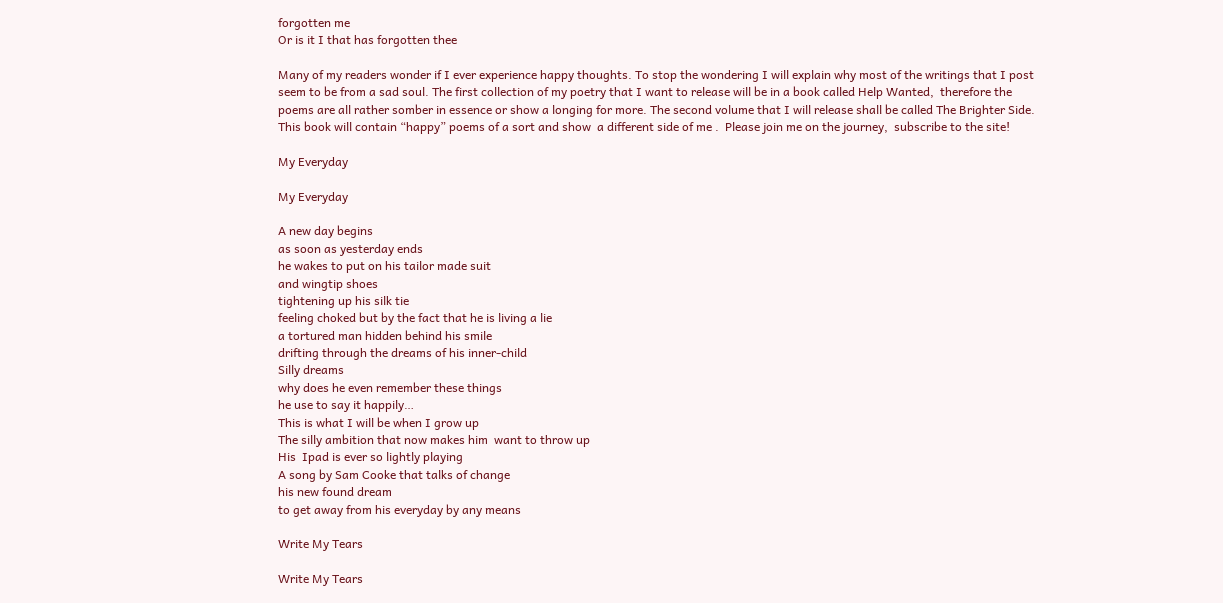forgotten me
Or is it I that has forgotten thee

Many of my readers wonder if I ever experience happy thoughts. To stop the wondering I will explain why most of the writings that I post seem to be from a sad soul. The first collection of my poetry that I want to release will be in a book called Help Wanted,  therefore the poems are all rather somber in essence or show a longing for more. The second volume that I will release shall be called The Brighter Side.  This book will contain “happy” poems of a sort and show  a different side of me .  Please join me on the journey,  subscribe to the site!

My Everyday

My Everyday

A new day begins
as soon as yesterday ends
he wakes to put on his tailor made suit
and wingtip shoes
tightening up his silk tie
feeling choked but by the fact that he is living a lie
a tortured man hidden behind his smile
drifting through the dreams of his inner-child
Silly dreams
why does he even remember these things
he use to say it happily…
This is what I will be when I grow up
The silly ambition that now makes him  want to throw up
His  Ipad is ever so lightly playing
A song by Sam Cooke that talks of change
his new found dream
to get away from his everyday by any means

Write My Tears

Write My Tears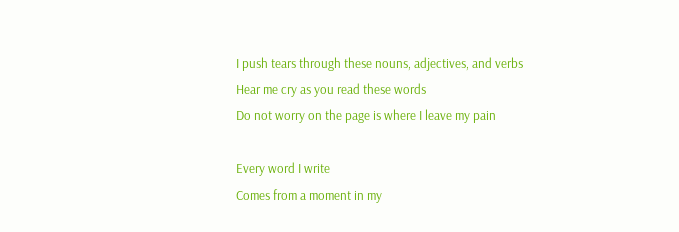I push tears through these nouns, adjectives, and verbs
Hear me cry as you read these words
Do not worry on the page is where I leave my pain

Every word I write
Comes from a moment in my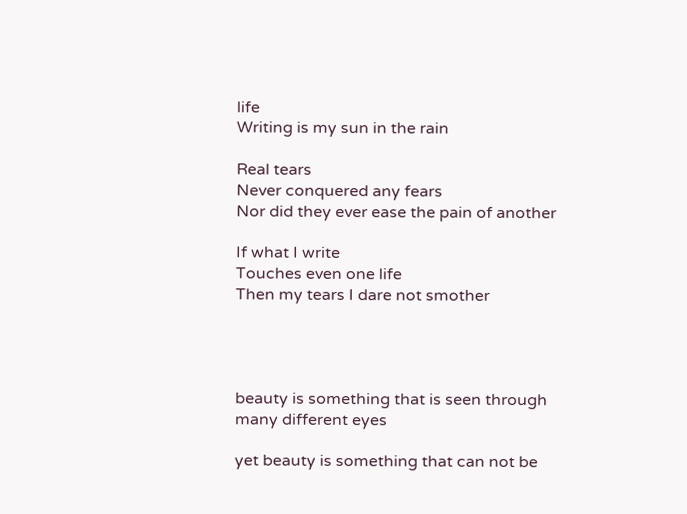life
Writing is my sun in the rain

Real tears
Never conquered any fears
Nor did they ever ease the pain of another

If what I write
Touches even one life
Then my tears I dare not smother




beauty is something that is seen through many different eyes

yet beauty is something that can not be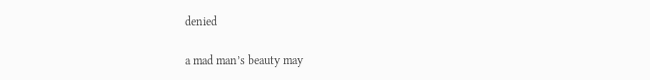denied

a mad man’s beauty may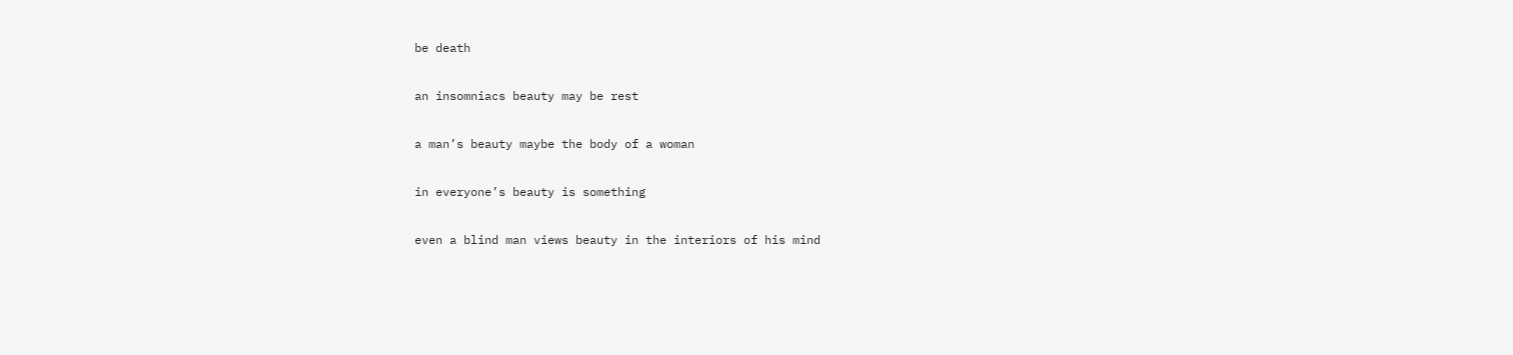be death

an insomniacs beauty may be rest

a man’s beauty maybe the body of a woman

in everyone’s beauty is something

even a blind man views beauty in the interiors of his mind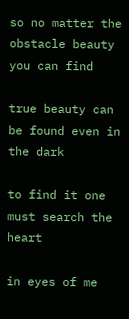so no matter the obstacle beauty you can find

true beauty can be found even in the dark

to find it one must search the heart

in eyes of me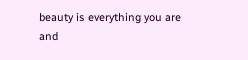beauty is everything you are and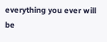everything you ever will be